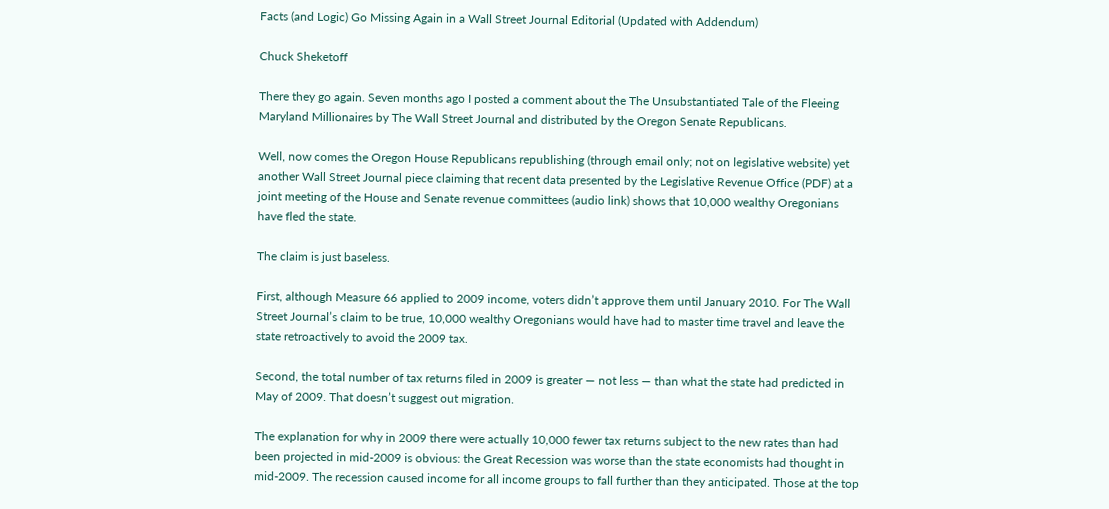Facts (and Logic) Go Missing Again in a Wall Street Journal Editorial (Updated with Addendum)

Chuck Sheketoff

There they go again. Seven months ago I posted a comment about the The Unsubstantiated Tale of the Fleeing Maryland Millionaires by The Wall Street Journal and distributed by the Oregon Senate Republicans.

Well, now comes the Oregon House Republicans republishing (through email only; not on legislative website) yet another Wall Street Journal piece claiming that recent data presented by the Legislative Revenue Office (PDF) at a joint meeting of the House and Senate revenue committees (audio link) shows that 10,000 wealthy Oregonians have fled the state.

The claim is just baseless.

First, although Measure 66 applied to 2009 income, voters didn’t approve them until January 2010. For The Wall Street Journal’s claim to be true, 10,000 wealthy Oregonians would have had to master time travel and leave the state retroactively to avoid the 2009 tax.

Second, the total number of tax returns filed in 2009 is greater — not less — than what the state had predicted in May of 2009. That doesn’t suggest out migration.

The explanation for why in 2009 there were actually 10,000 fewer tax returns subject to the new rates than had been projected in mid-2009 is obvious: the Great Recession was worse than the state economists had thought in mid-2009. The recession caused income for all income groups to fall further than they anticipated. Those at the top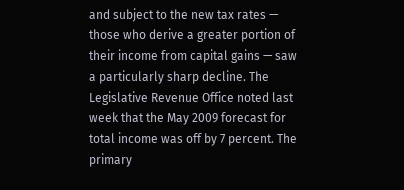and subject to the new tax rates — those who derive a greater portion of their income from capital gains — saw a particularly sharp decline. The Legislative Revenue Office noted last week that the May 2009 forecast for total income was off by 7 percent. The primary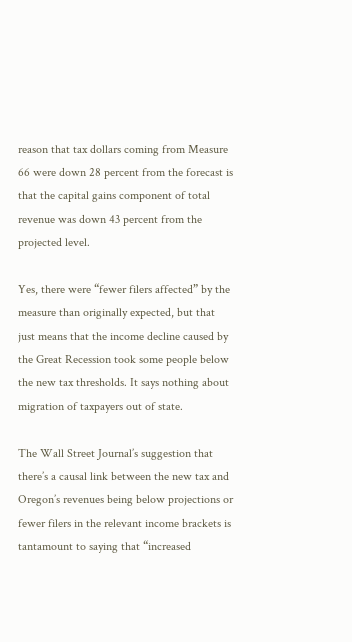reason that tax dollars coming from Measure 66 were down 28 percent from the forecast is that the capital gains component of total revenue was down 43 percent from the projected level.

Yes, there were “fewer filers affected” by the measure than originally expected, but that just means that the income decline caused by the Great Recession took some people below the new tax thresholds. It says nothing about migration of taxpayers out of state.

The Wall Street Journal’s suggestion that there’s a causal link between the new tax and Oregon’s revenues being below projections or fewer filers in the relevant income brackets is tantamount to saying that “increased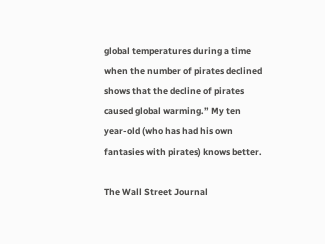global temperatures during a time when the number of pirates declined shows that the decline of pirates caused global warming.” My ten year-old (who has had his own fantasies with pirates) knows better.

The Wall Street Journal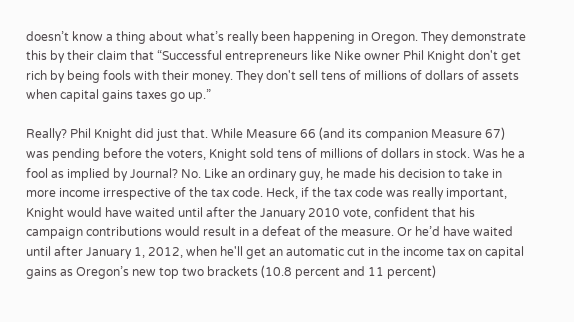doesn’t know a thing about what’s really been happening in Oregon. They demonstrate this by their claim that “Successful entrepreneurs like Nike owner Phil Knight don't get rich by being fools with their money. They don't sell tens of millions of dollars of assets when capital gains taxes go up.”

Really? Phil Knight did just that. While Measure 66 (and its companion Measure 67) was pending before the voters, Knight sold tens of millions of dollars in stock. Was he a fool as implied by Journal? No. Like an ordinary guy, he made his decision to take in more income irrespective of the tax code. Heck, if the tax code was really important, Knight would have waited until after the January 2010 vote, confident that his campaign contributions would result in a defeat of the measure. Or he’d have waited until after January 1, 2012, when he'll get an automatic cut in the income tax on capital gains as Oregon’s new top two brackets (10.8 percent and 11 percent)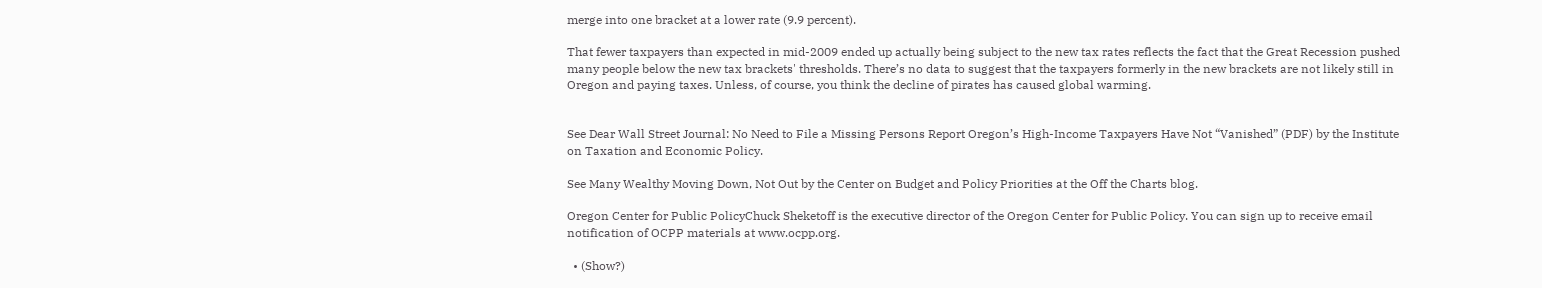merge into one bracket at a lower rate (9.9 percent).

That fewer taxpayers than expected in mid-2009 ended up actually being subject to the new tax rates reflects the fact that the Great Recession pushed many people below the new tax brackets' thresholds. There’s no data to suggest that the taxpayers formerly in the new brackets are not likely still in Oregon and paying taxes. Unless, of course, you think the decline of pirates has caused global warming.


See Dear Wall Street Journal: No Need to File a Missing Persons Report Oregon’s High-Income Taxpayers Have Not “Vanished” (PDF) by the Institute on Taxation and Economic Policy.

See Many Wealthy Moving Down, Not Out by the Center on Budget and Policy Priorities at the Off the Charts blog.

Oregon Center for Public PolicyChuck Sheketoff is the executive director of the Oregon Center for Public Policy. You can sign up to receive email notification of OCPP materials at www.ocpp.org.

  • (Show?)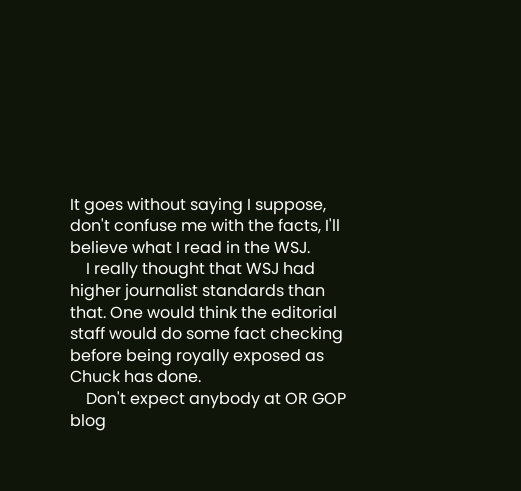It goes without saying I suppose, don't confuse me with the facts, I'll believe what I read in the WSJ.
    I really thought that WSJ had higher journalist standards than that. One would think the editorial staff would do some fact checking before being royally exposed as Chuck has done.
    Don't expect anybody at OR GOP blog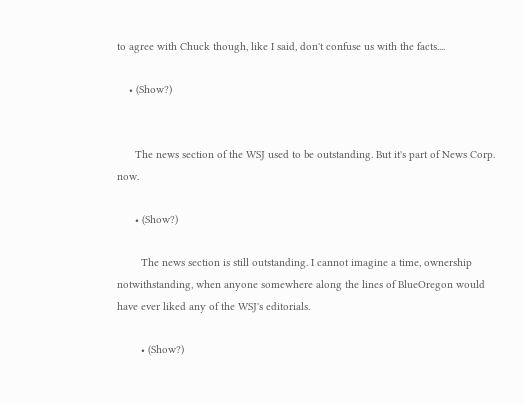to agree with Chuck though, like I said, don't confuse us with the facts....

    • (Show?)


      The news section of the WSJ used to be outstanding. But it's part of News Corp. now.

      • (Show?)

        The news section is still outstanding. I cannot imagine a time, ownership notwithstanding, when anyone somewhere along the lines of BlueOregon would have ever liked any of the WSJ's editorials.

        • (Show?)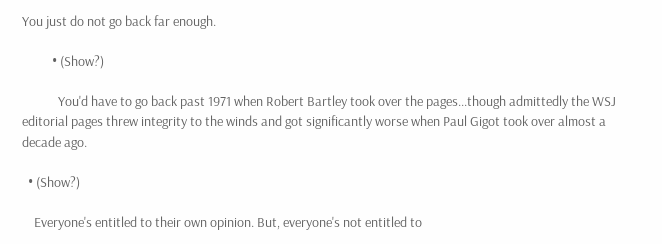You just do not go back far enough.

          • (Show?)

            You'd have to go back past 1971 when Robert Bartley took over the pages...though admittedly the WSJ editorial pages threw integrity to the winds and got significantly worse when Paul Gigot took over almost a decade ago.

  • (Show?)

    Everyone's entitled to their own opinion. But, everyone's not entitled to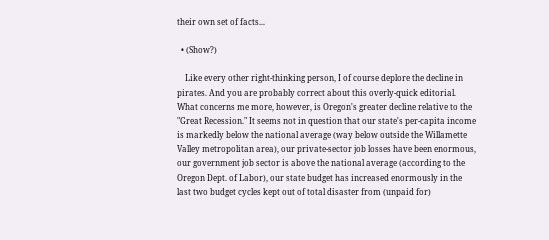their own set of facts...

  • (Show?)

    Like every other right-thinking person, I of course deplore the decline in pirates. And you are probably correct about this overly-quick editorial. What concerns me more, however, is Oregon's greater decline relative to the "Great Recession." It seems not in question that our state's per-capita income is markedly below the national average (way below outside the Willamette Valley metropolitan area), our private-sector job losses have been enormous, our government job sector is above the national average (according to the Oregon Dept. of Labor), our state budget has increased enormously in the last two budget cycles kept out of total disaster from (unpaid for)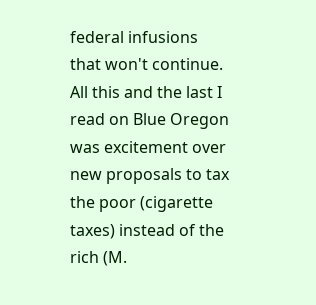federal infusions that won't continue. All this and the last I read on Blue Oregon was excitement over new proposals to tax the poor (cigarette taxes) instead of the rich (M.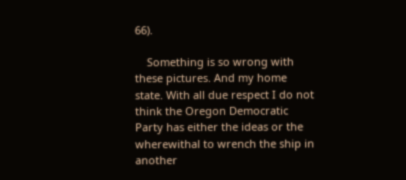66).

    Something is so wrong with these pictures. And my home state. With all due respect I do not think the Oregon Democratic Party has either the ideas or the wherewithal to wrench the ship in another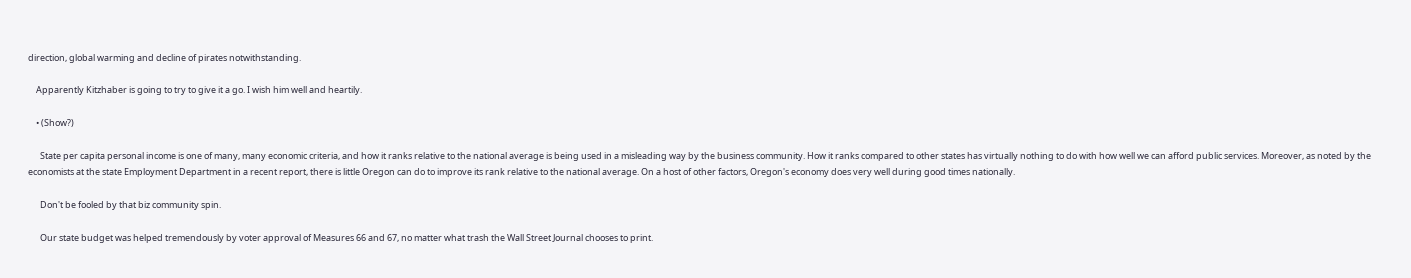direction, global warming and decline of pirates notwithstanding.

    Apparently Kitzhaber is going to try to give it a go. I wish him well and heartily.

    • (Show?)

      State per capita personal income is one of many, many economic criteria, and how it ranks relative to the national average is being used in a misleading way by the business community. How it ranks compared to other states has virtually nothing to do with how well we can afford public services. Moreover, as noted by the economists at the state Employment Department in a recent report, there is little Oregon can do to improve its rank relative to the national average. On a host of other factors, Oregon's economy does very well during good times nationally.

      Don't be fooled by that biz community spin.

      Our state budget was helped tremendously by voter approval of Measures 66 and 67, no matter what trash the Wall Street Journal chooses to print.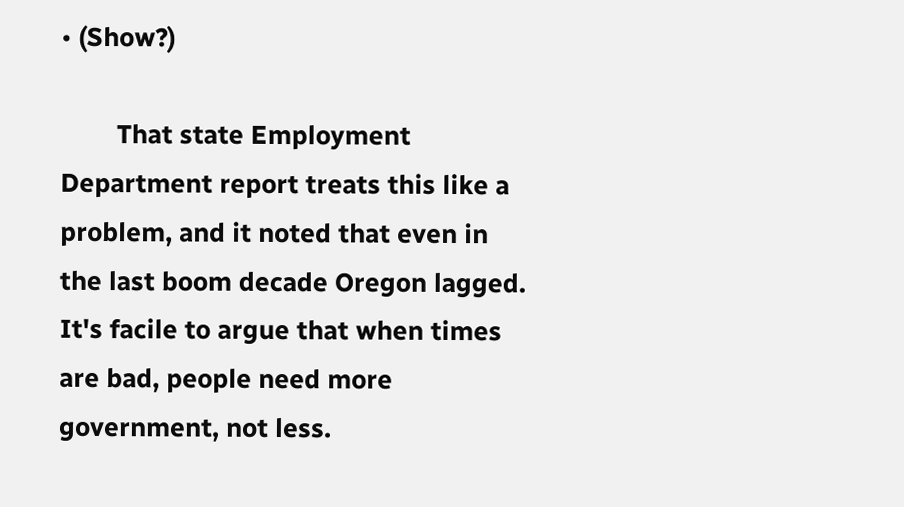• (Show?)

        That state Employment Department report treats this like a problem, and it noted that even in the last boom decade Oregon lagged. It's facile to argue that when times are bad, people need more government, not less.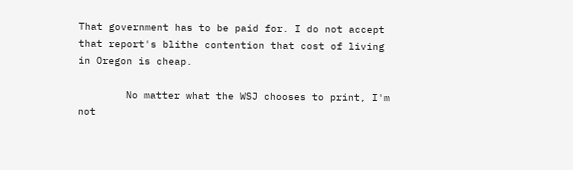That government has to be paid for. I do not accept that report's blithe contention that cost of living in Oregon is cheap.

        No matter what the WSJ chooses to print, I'm not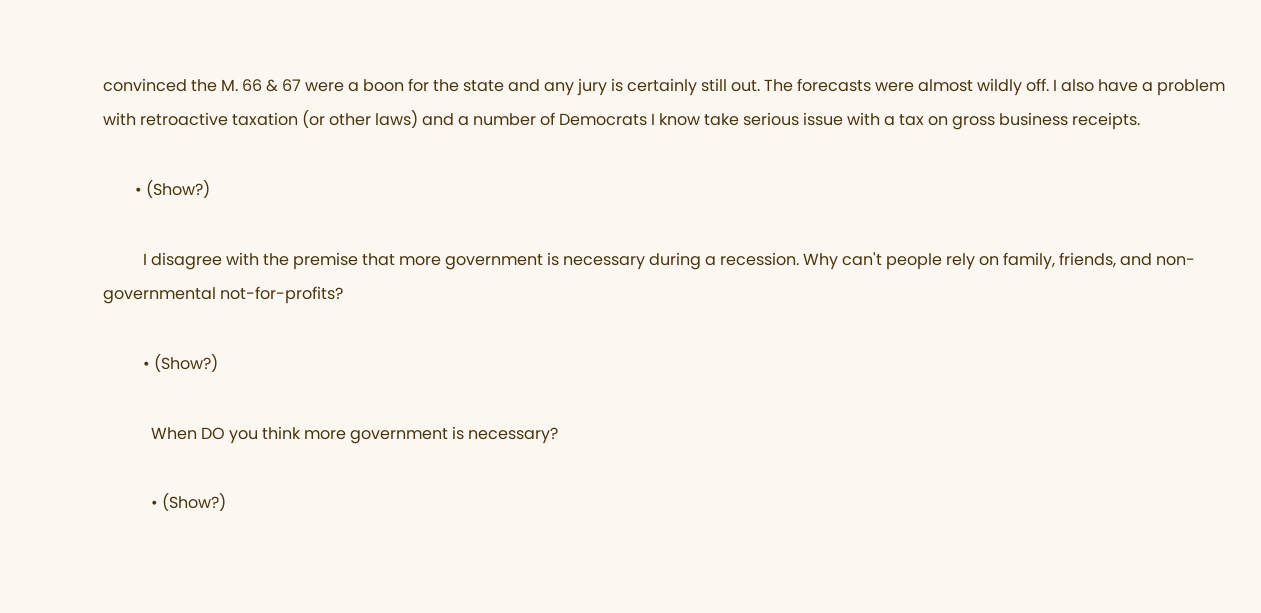convinced the M. 66 & 67 were a boon for the state and any jury is certainly still out. The forecasts were almost wildly off. I also have a problem with retroactive taxation (or other laws) and a number of Democrats I know take serious issue with a tax on gross business receipts.

        • (Show?)

          I disagree with the premise that more government is necessary during a recession. Why can't people rely on family, friends, and non-governmental not-for-profits?

          • (Show?)

            When DO you think more government is necessary?

            • (Show?)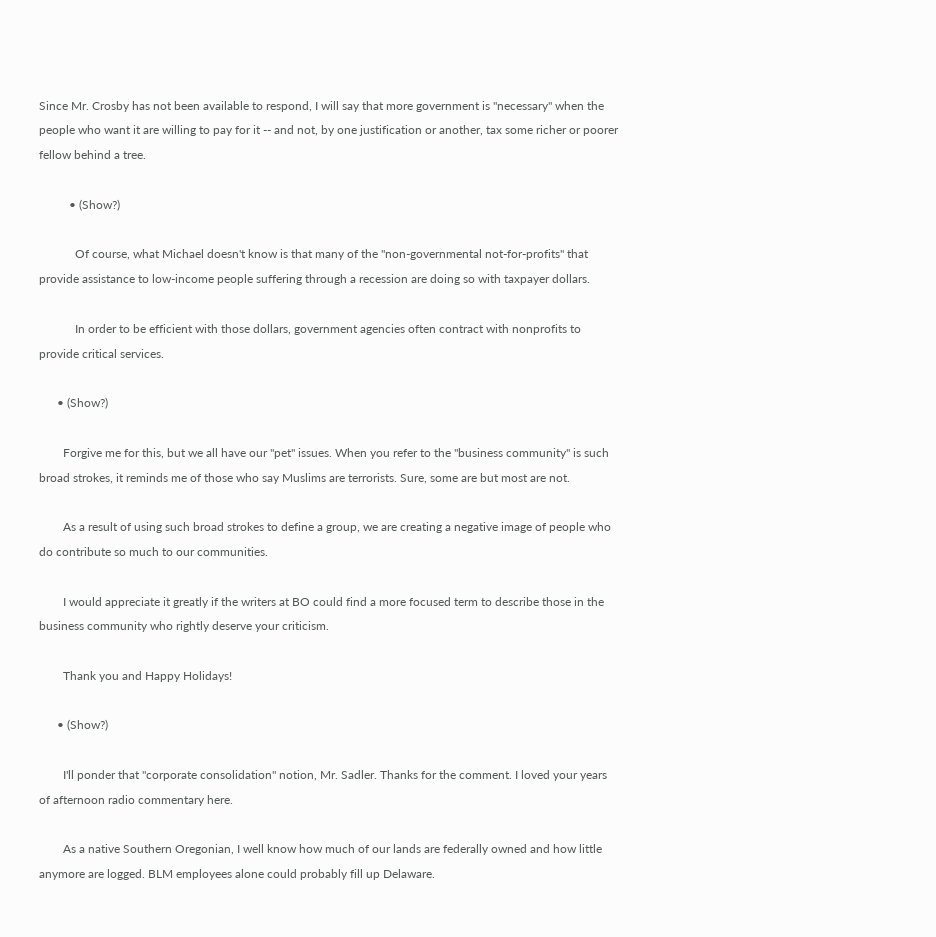Since Mr. Crosby has not been available to respond, I will say that more government is "necessary" when the people who want it are willing to pay for it -- and not, by one justification or another, tax some richer or poorer fellow behind a tree.

          • (Show?)

            Of course, what Michael doesn't know is that many of the "non-governmental not-for-profits" that provide assistance to low-income people suffering through a recession are doing so with taxpayer dollars.

            In order to be efficient with those dollars, government agencies often contract with nonprofits to provide critical services.

      • (Show?)

        Forgive me for this, but we all have our "pet" issues. When you refer to the "business community" is such broad strokes, it reminds me of those who say Muslims are terrorists. Sure, some are but most are not.

        As a result of using such broad strokes to define a group, we are creating a negative image of people who do contribute so much to our communities.

        I would appreciate it greatly if the writers at BO could find a more focused term to describe those in the business community who rightly deserve your criticism.

        Thank you and Happy Holidays!

      • (Show?)

        I'll ponder that "corporate consolidation" notion, Mr. Sadler. Thanks for the comment. I loved your years of afternoon radio commentary here.

        As a native Southern Oregonian, I well know how much of our lands are federally owned and how little anymore are logged. BLM employees alone could probably fill up Delaware.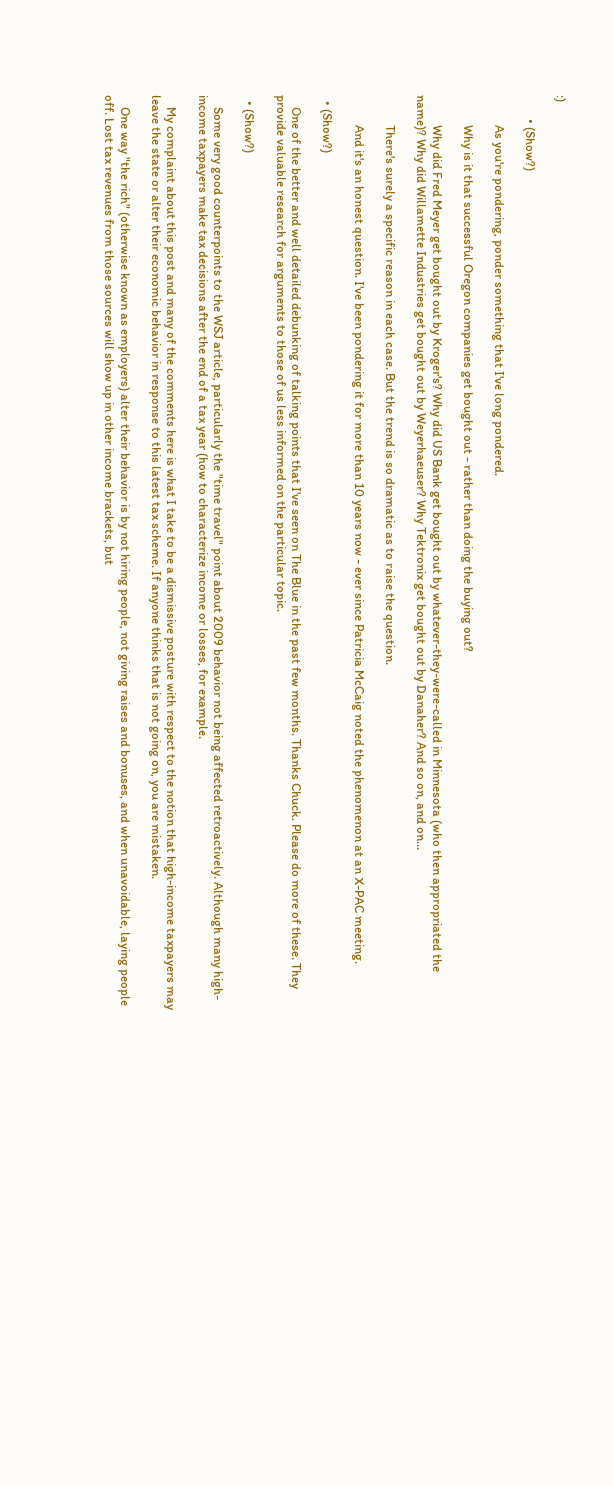:)

        • (Show?)

          As you're pondering, ponder something that I've long pondered.

          Why is it that successful Oregon companies get bought out - rather than doing the buying out?

          Why did Fred Meyer get bought out by Kroger's? Why did US Bank get bought out by whatever-they-were-called in Minnesota (who then appropriated the name)? Why did Willamette Industries get bought out by Weyerhaeuser? Why Tektronix get bought out by Danaher? And so on, and on...

          There's surely a specific reason in each case. But the trend is so dramatic as to raise the question.

          And it's an honest question. I've been pondering it for more than 10 years now - ever since Patricia McCaig noted the phenomenon at an X-PAC meeting.

  • (Show?)

    One of the better and well detailed debunking of talking points that I've seen on The Blue in the past few months. Thanks Chuck. Please do more of these. They provide valuable research for arguments to those of us less informed on the particular topic.

  • (Show?)

    Some very good counterpoints to the WSJ article, particularly the "time travel" point about 2009 behavior not being affected retroactively. Although many high-income taxpayers make tax decisions after the end of a tax year (how to characterize income or losses, for example.

    My complaint about this post and many of the comments here is what I take to be a dismissive posture with respect to the notion that high-income taxpayers may leave the state or alter their economic behavior in response to this latest tax scheme. If anyone thinks that is not going on, you are mistaken.

    One way "the rich" (otherwise known as employers) alter their behavior is by not hiring people, not giving raises and bonuses, and when unavoidable, laying people off. Lost tax revenues from those sources will show up in other income brackets, but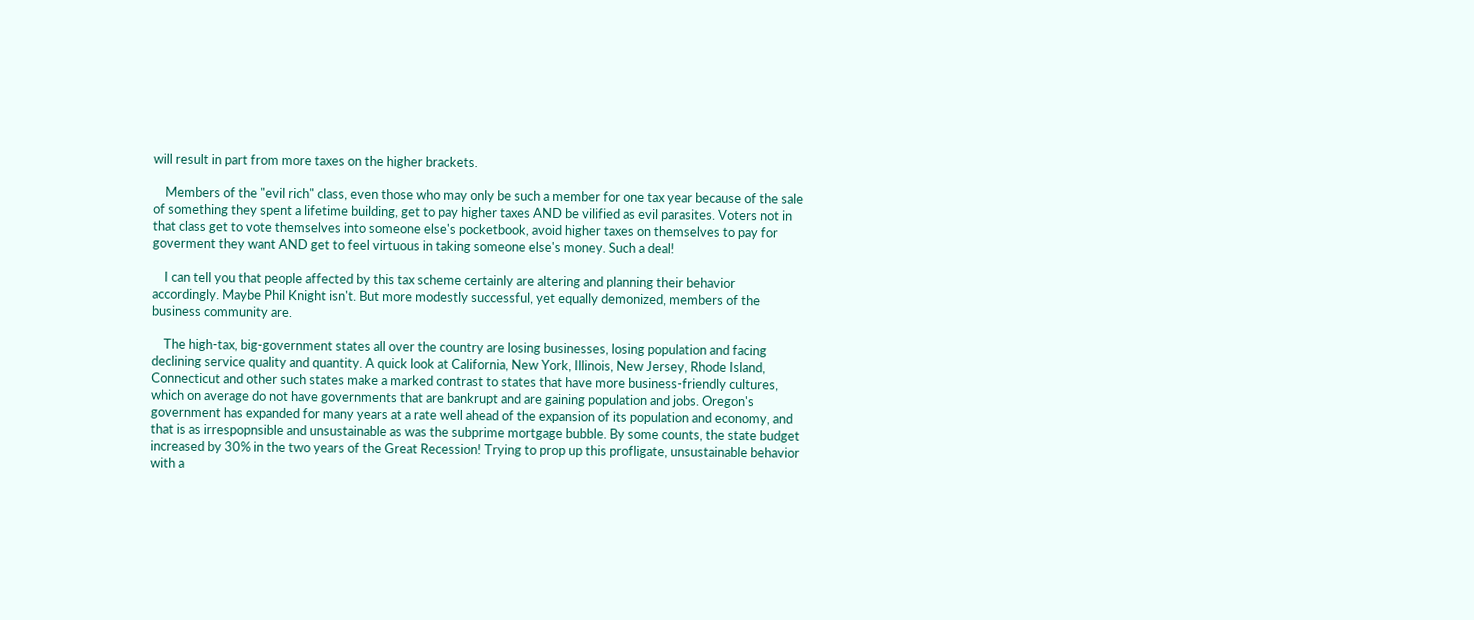will result in part from more taxes on the higher brackets.

    Members of the "evil rich" class, even those who may only be such a member for one tax year because of the sale of something they spent a lifetime building, get to pay higher taxes AND be vilified as evil parasites. Voters not in that class get to vote themselves into someone else's pocketbook, avoid higher taxes on themselves to pay for goverment they want AND get to feel virtuous in taking someone else's money. Such a deal!

    I can tell you that people affected by this tax scheme certainly are altering and planning their behavior accordingly. Maybe Phil Knight isn't. But more modestly successful, yet equally demonized, members of the business community are.

    The high-tax, big-government states all over the country are losing businesses, losing population and facing declining service quality and quantity. A quick look at California, New York, Illinois, New Jersey, Rhode Island, Connecticut and other such states make a marked contrast to states that have more business-friendly cultures, which on average do not have governments that are bankrupt and are gaining population and jobs. Oregon's government has expanded for many years at a rate well ahead of the expansion of its population and economy, and that is as irrespopnsible and unsustainable as was the subprime mortgage bubble. By some counts, the state budget increased by 30% in the two years of the Great Recession! Trying to prop up this profligate, unsustainable behavior with a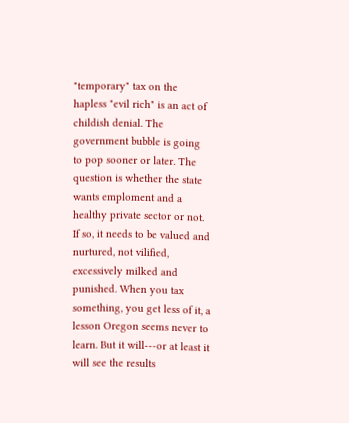"temporary" tax on the hapless "evil rich" is an act of childish denial. The government bubble is going to pop sooner or later. The question is whether the state wants emploment and a healthy private sector or not. If so, it needs to be valued and nurtured, not vilified, excessively milked and punished. When you tax something, you get less of it, a lesson Oregon seems never to learn. But it will---or at least it will see the results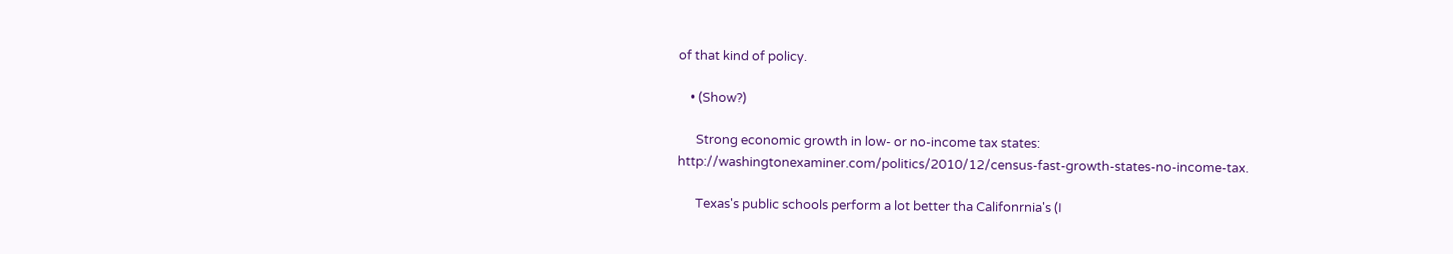of that kind of policy.

    • (Show?)

      Strong economic growth in low- or no-income tax states: http://washingtonexaminer.com/politics/2010/12/census-fast-growth-states-no-income-tax.

      Texas's public schools perform a lot better tha Califonrnia's (I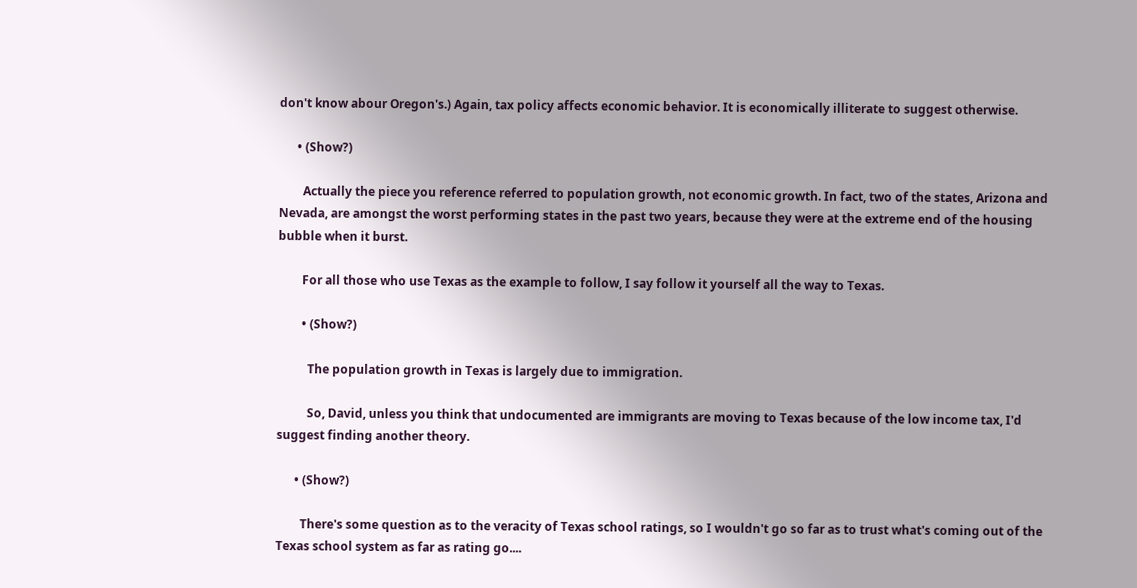don't know abour Oregon's.) Again, tax policy affects economic behavior. It is economically illiterate to suggest otherwise.

      • (Show?)

        Actually the piece you reference referred to population growth, not economic growth. In fact, two of the states, Arizona and Nevada, are amongst the worst performing states in the past two years, because they were at the extreme end of the housing bubble when it burst.

        For all those who use Texas as the example to follow, I say follow it yourself all the way to Texas.

        • (Show?)

          The population growth in Texas is largely due to immigration.

          So, David, unless you think that undocumented are immigrants are moving to Texas because of the low income tax, I'd suggest finding another theory.

      • (Show?)

        There's some question as to the veracity of Texas school ratings, so I wouldn't go so far as to trust what's coming out of the Texas school system as far as rating go....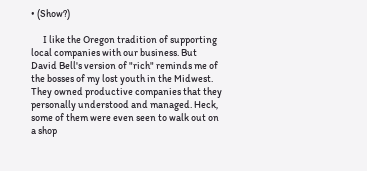• (Show?)

      I like the Oregon tradition of supporting local companies with our business. But David Bell's version of "rich" reminds me of the bosses of my lost youth in the Midwest. They owned productive companies that they personally understood and managed. Heck, some of them were even seen to walk out on a shop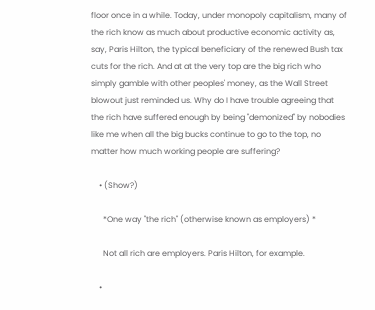floor once in a while. Today, under monopoly capitalism, many of the rich know as much about productive economic activity as, say, Paris Hilton, the typical beneficiary of the renewed Bush tax cuts for the rich. And at at the very top are the big rich who simply gamble with other peoples' money, as the Wall Street blowout just reminded us. Why do I have trouble agreeing that the rich have suffered enough by being "demonized" by nobodies like me when all the big bucks continue to go to the top, no matter how much working people are suffering?

    • (Show?)

      *One way "the rich" (otherwise known as employers) *

      Not all rich are employers. Paris Hilton, for example.

    •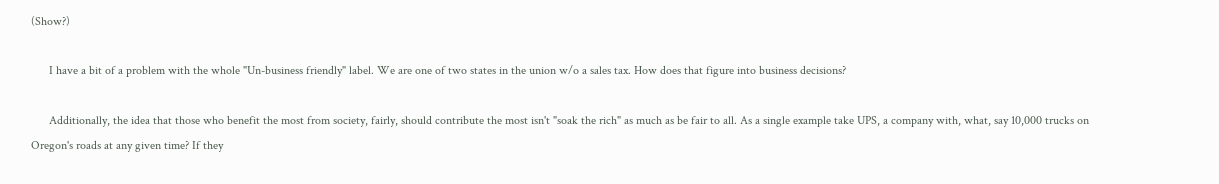(Show?)

      I have a bit of a problem with the whole "Un-business friendly" label. We are one of two states in the union w/o a sales tax. How does that figure into business decisions?

      Additionally, the idea that those who benefit the most from society, fairly, should contribute the most isn't "soak the rich" as much as be fair to all. As a single example take UPS, a company with, what, say 10,000 trucks on Oregon's roads at any given time? If they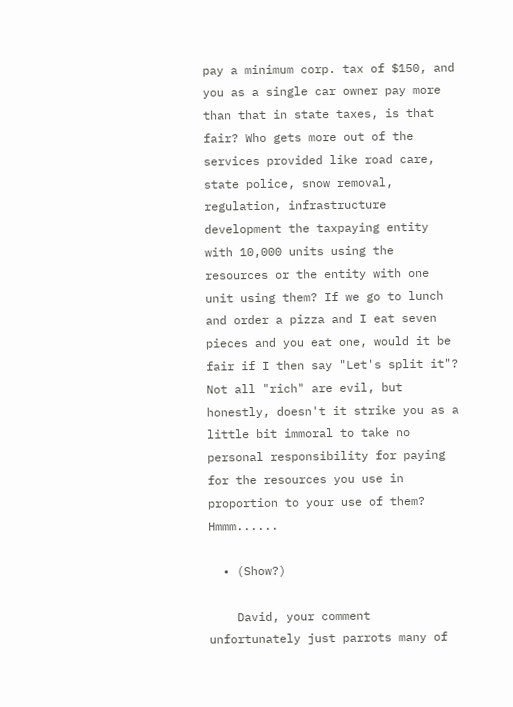pay a minimum corp. tax of $150, and you as a single car owner pay more than that in state taxes, is that fair? Who gets more out of the services provided like road care, state police, snow removal, regulation, infrastructure development the taxpaying entity with 10,000 units using the resources or the entity with one unit using them? If we go to lunch and order a pizza and I eat seven pieces and you eat one, would it be fair if I then say "Let's split it"? Not all "rich" are evil, but honestly, doesn't it strike you as a little bit immoral to take no personal responsibility for paying for the resources you use in proportion to your use of them? Hmmm......

  • (Show?)

    David, your comment unfortunately just parrots many of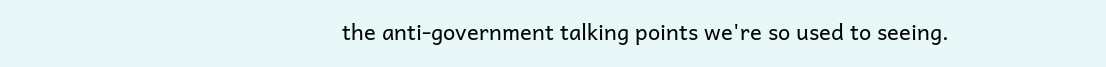the anti-government talking points we're so used to seeing.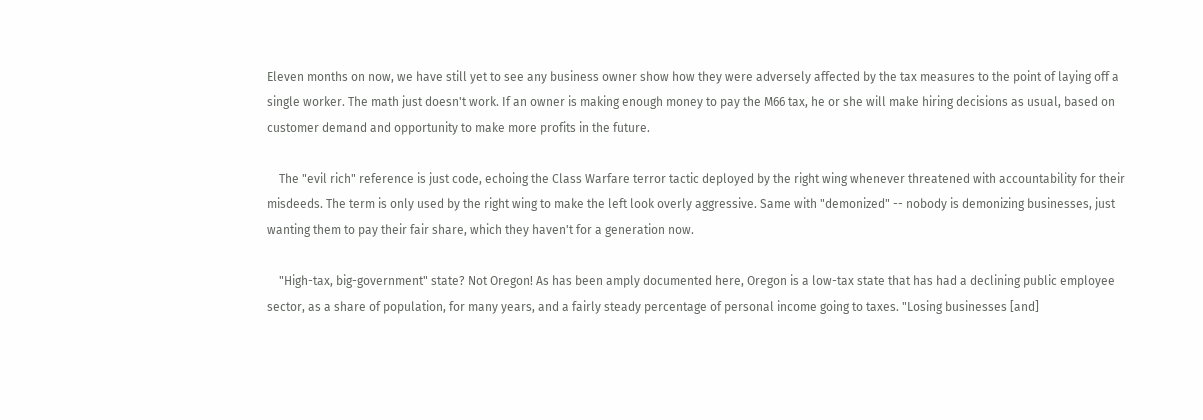Eleven months on now, we have still yet to see any business owner show how they were adversely affected by the tax measures to the point of laying off a single worker. The math just doesn't work. If an owner is making enough money to pay the M66 tax, he or she will make hiring decisions as usual, based on customer demand and opportunity to make more profits in the future.

    The "evil rich" reference is just code, echoing the Class Warfare terror tactic deployed by the right wing whenever threatened with accountability for their misdeeds. The term is only used by the right wing to make the left look overly aggressive. Same with "demonized" -- nobody is demonizing businesses, just wanting them to pay their fair share, which they haven't for a generation now.

    "High-tax, big-government" state? Not Oregon! As has been amply documented here, Oregon is a low-tax state that has had a declining public employee sector, as a share of population, for many years, and a fairly steady percentage of personal income going to taxes. "Losing businesses [and]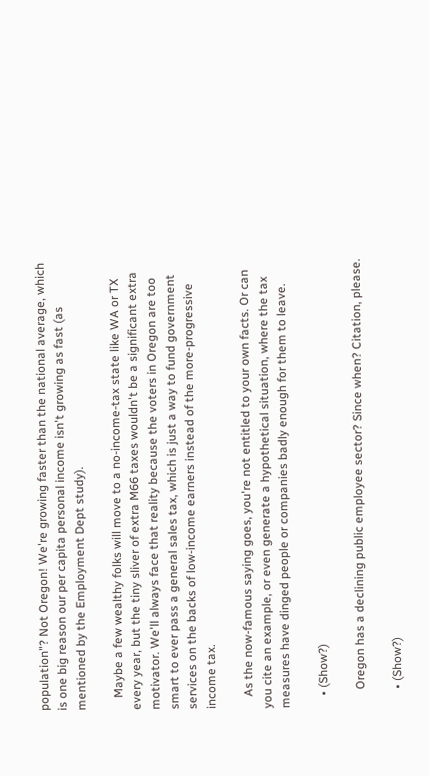population"? Not Oregon! We're growing faster than the national average, which is one big reason our per capita personal income isn't growing as fast (as mentioned by the Employment Dept study).

    Maybe a few wealthy folks will move to a no-income-tax state like WA or TX every year, but the tiny sliver of extra M66 taxes wouldn't be a significant extra motivator. We'll always face that reality because the voters in Oregon are too smart to ever pass a general sales tax, which is just a way to fund government services on the backs of low-income earners instead of the more-progressive income tax.

    As the now-famous saying goes, you're not entitled to your own facts. Or can you cite an example, or even generate a hypothetical situation, where the tax measures have dinged people or companies badly enough for them to leave.

    • (Show?)

      Oregon has a declining public employee sector? Since when? Citation, please.

      • (Show?)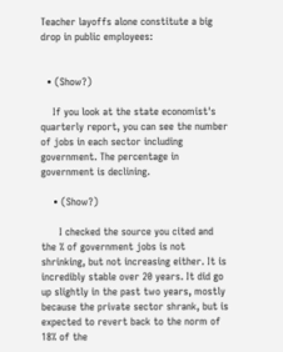Teacher layoffs alone constitute a big drop in public employees:


  • (Show?)

    If you look at the state economist's quarterly report, you can see the number of jobs in each sector including government. The percentage in government is declining.

    • (Show?)

      I checked the source you cited and the % of government jobs is not shrinking, but not increasing either. It is incredibly stable over 20 years. It did go up slightly in the past two years, mostly because the private sector shrank, but is expected to revert back to the norm of 18% of the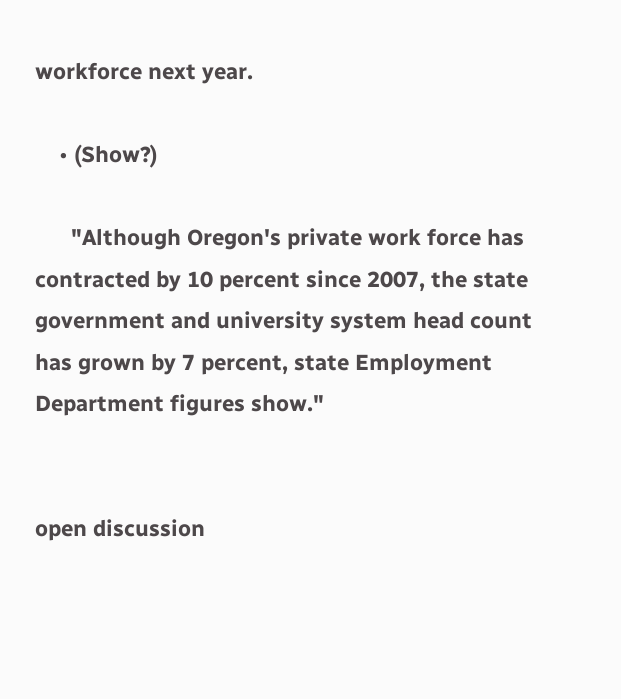workforce next year.

    • (Show?)

      "Although Oregon's private work force has contracted by 10 percent since 2007, the state government and university system head count has grown by 7 percent, state Employment Department figures show."


open discussion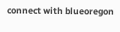connect with blueoregon